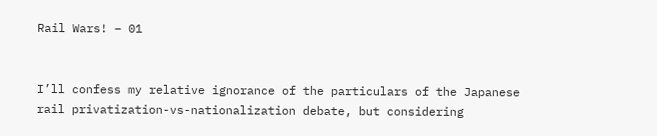Rail Wars! – 01


I’ll confess my relative ignorance of the particulars of the Japanese rail privatization-vs-nationalization debate, but considering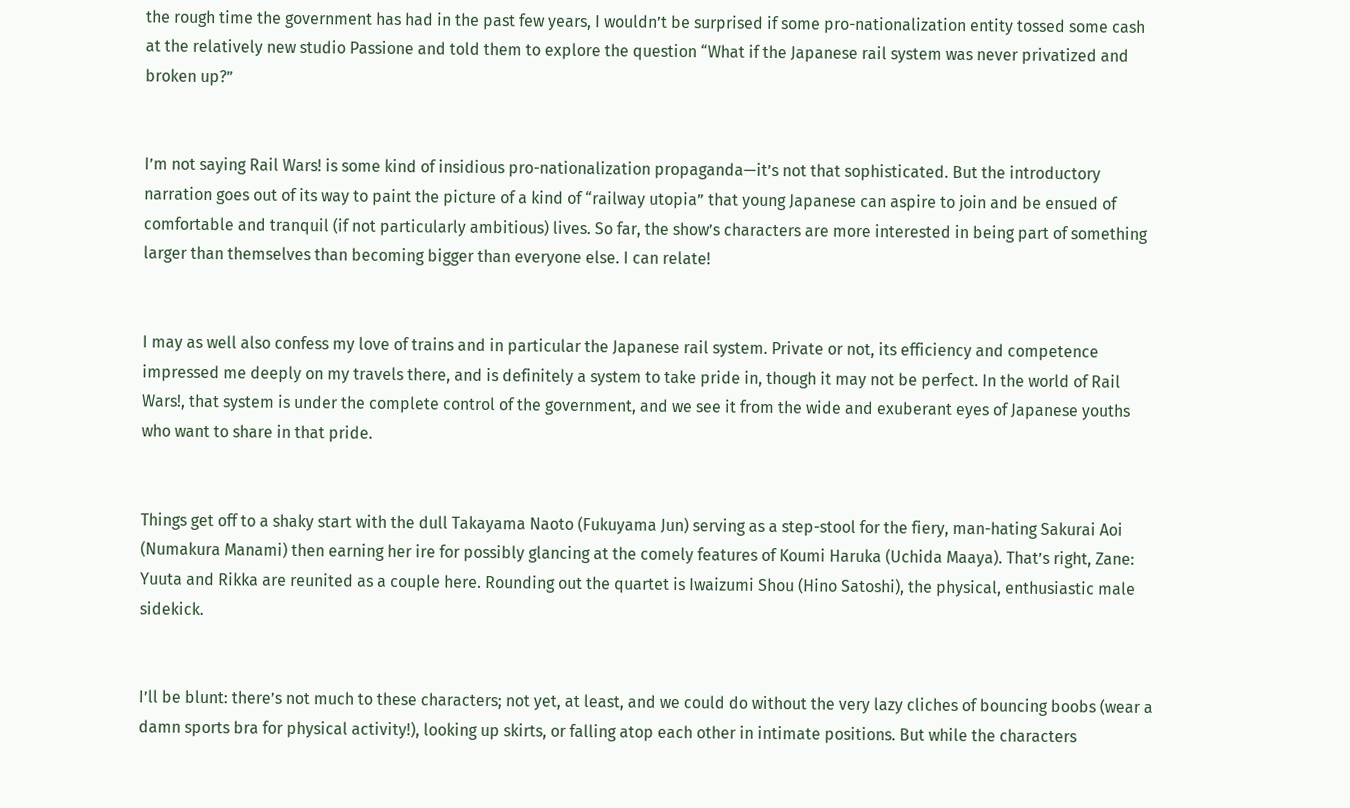the rough time the government has had in the past few years, I wouldn’t be surprised if some pro-nationalization entity tossed some cash at the relatively new studio Passione and told them to explore the question “What if the Japanese rail system was never privatized and broken up?”


I’m not saying Rail Wars! is some kind of insidious pro-nationalization propaganda—it’s not that sophisticated. But the introductory narration goes out of its way to paint the picture of a kind of “railway utopia” that young Japanese can aspire to join and be ensued of comfortable and tranquil (if not particularly ambitious) lives. So far, the show’s characters are more interested in being part of something larger than themselves than becoming bigger than everyone else. I can relate!


I may as well also confess my love of trains and in particular the Japanese rail system. Private or not, its efficiency and competence impressed me deeply on my travels there, and is definitely a system to take pride in, though it may not be perfect. In the world of Rail Wars!, that system is under the complete control of the government, and we see it from the wide and exuberant eyes of Japanese youths who want to share in that pride.


Things get off to a shaky start with the dull Takayama Naoto (Fukuyama Jun) serving as a step-stool for the fiery, man-hating Sakurai Aoi (Numakura Manami) then earning her ire for possibly glancing at the comely features of Koumi Haruka (Uchida Maaya). That’s right, Zane: Yuuta and Rikka are reunited as a couple here. Rounding out the quartet is Iwaizumi Shou (Hino Satoshi), the physical, enthusiastic male sidekick.


I’ll be blunt: there’s not much to these characters; not yet, at least, and we could do without the very lazy cliches of bouncing boobs (wear a damn sports bra for physical activity!), looking up skirts, or falling atop each other in intimate positions. But while the characters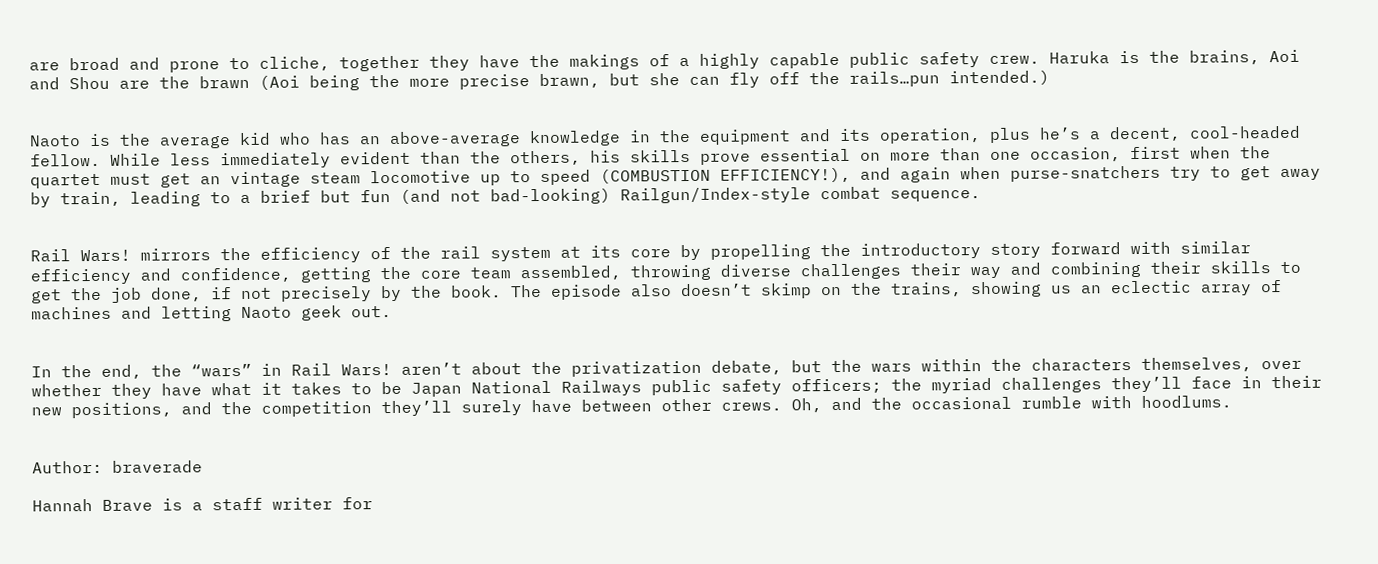are broad and prone to cliche, together they have the makings of a highly capable public safety crew. Haruka is the brains, Aoi and Shou are the brawn (Aoi being the more precise brawn, but she can fly off the rails…pun intended.)


Naoto is the average kid who has an above-average knowledge in the equipment and its operation, plus he’s a decent, cool-headed fellow. While less immediately evident than the others, his skills prove essential on more than one occasion, first when the quartet must get an vintage steam locomotive up to speed (COMBUSTION EFFICIENCY!), and again when purse-snatchers try to get away by train, leading to a brief but fun (and not bad-looking) Railgun/Index-style combat sequence.


Rail Wars! mirrors the efficiency of the rail system at its core by propelling the introductory story forward with similar efficiency and confidence, getting the core team assembled, throwing diverse challenges their way and combining their skills to get the job done, if not precisely by the book. The episode also doesn’t skimp on the trains, showing us an eclectic array of machines and letting Naoto geek out.


In the end, the “wars” in Rail Wars! aren’t about the privatization debate, but the wars within the characters themselves, over whether they have what it takes to be Japan National Railways public safety officers; the myriad challenges they’ll face in their new positions, and the competition they’ll surely have between other crews. Oh, and the occasional rumble with hoodlums.


Author: braverade

Hannah Brave is a staff writer for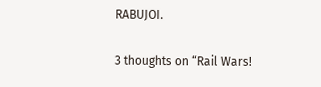RABUJOI.

3 thoughts on “Rail Wars!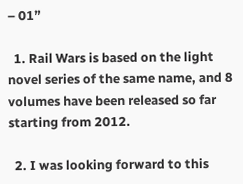– 01”

  1. Rail Wars is based on the light novel series of the same name, and 8 volumes have been released so far starting from 2012.

  2. I was looking forward to this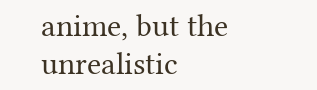anime, but the unrealistic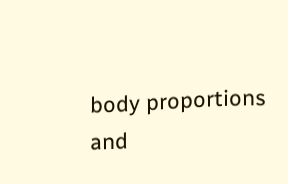body proportions and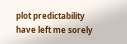plot predictability have left me sorely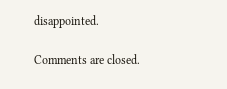disappointed.

Comments are closed.